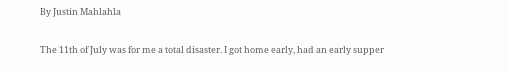By Justin Mahlahla

The 11th of July was for me a total disaster. I got home early, had an early supper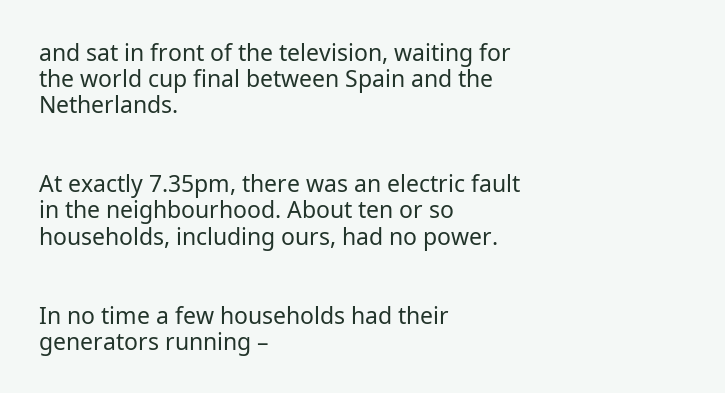and sat in front of the television, waiting for the world cup final between Spain and the Netherlands.


At exactly 7.35pm, there was an electric fault in the neighbourhood. About ten or so households, including ours, had no power.


In no time a few households had their generators running –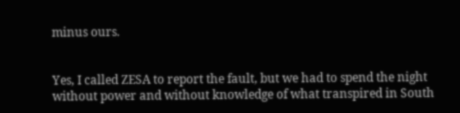minus ours.


Yes, I called ZESA to report the fault, but we had to spend the night without power and without knowledge of what transpired in South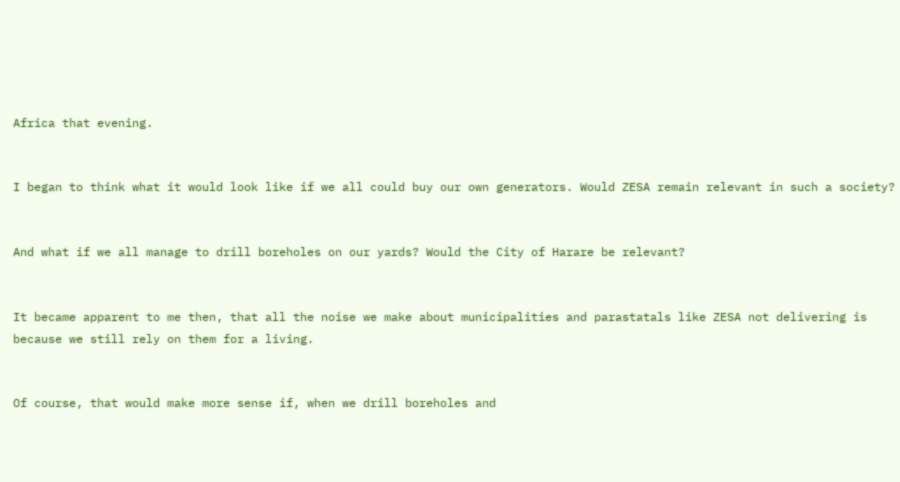Africa that evening.


I began to think what it would look like if we all could buy our own generators. Would ZESA remain relevant in such a society?


And what if we all manage to drill boreholes on our yards? Would the City of Harare be relevant?


It became apparent to me then, that all the noise we make about municipalities and parastatals like ZESA not delivering is because we still rely on them for a living.


Of course, that would make more sense if, when we drill boreholes and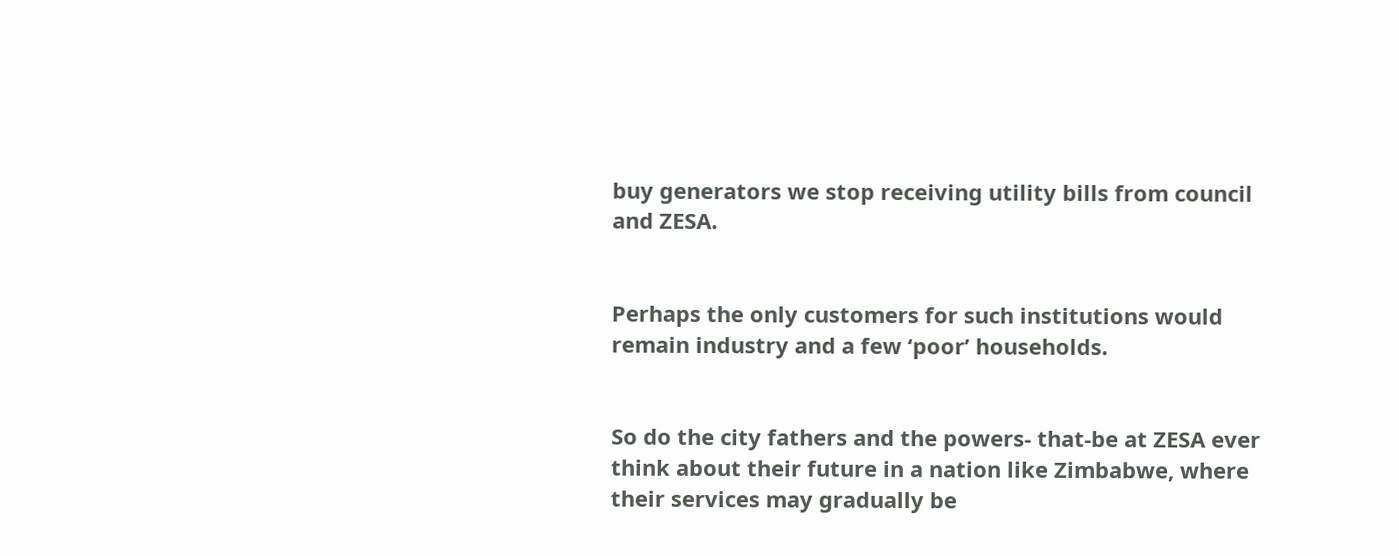buy generators we stop receiving utility bills from council and ZESA.


Perhaps the only customers for such institutions would remain industry and a few ‘poor’ households.


So do the city fathers and the powers- that-be at ZESA ever think about their future in a nation like Zimbabwe, where their services may gradually be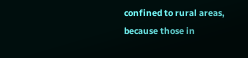confined to rural areas, because those in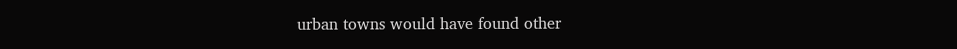urban towns would have found other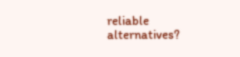reliable alternatives?